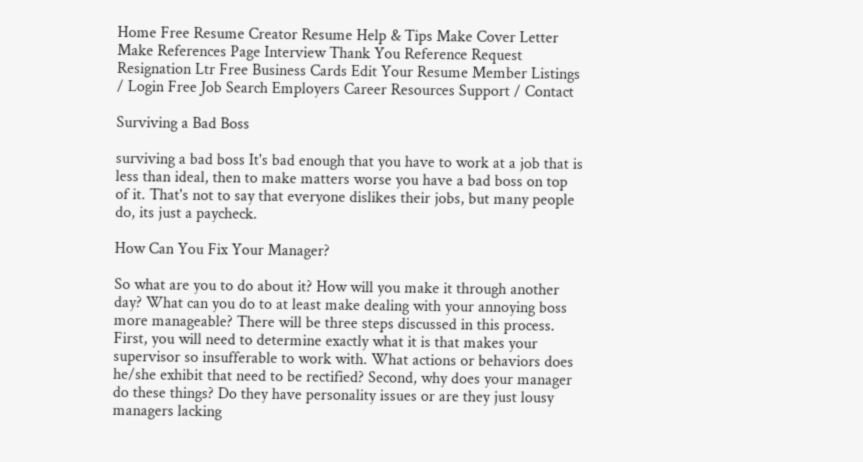Home Free Resume Creator Resume Help & Tips Make Cover Letter Make References Page Interview Thank You Reference Request Resignation Ltr Free Business Cards Edit Your Resume Member Listings / Login Free Job Search Employers Career Resources Support / Contact

Surviving a Bad Boss

surviving a bad boss It's bad enough that you have to work at a job that is less than ideal, then to make matters worse you have a bad boss on top of it. That's not to say that everyone dislikes their jobs, but many people do, its just a paycheck.

How Can You Fix Your Manager?

So what are you to do about it? How will you make it through another day? What can you do to at least make dealing with your annoying boss more manageable? There will be three steps discussed in this process. First, you will need to determine exactly what it is that makes your supervisor so insufferable to work with. What actions or behaviors does he/she exhibit that need to be rectified? Second, why does your manager do these things? Do they have personality issues or are they just lousy managers lacking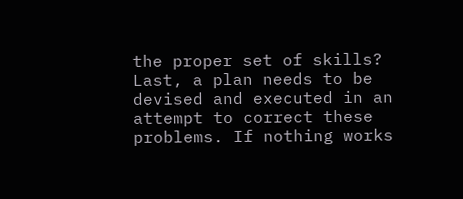the proper set of skills? Last, a plan needs to be devised and executed in an attempt to correct these problems. If nothing works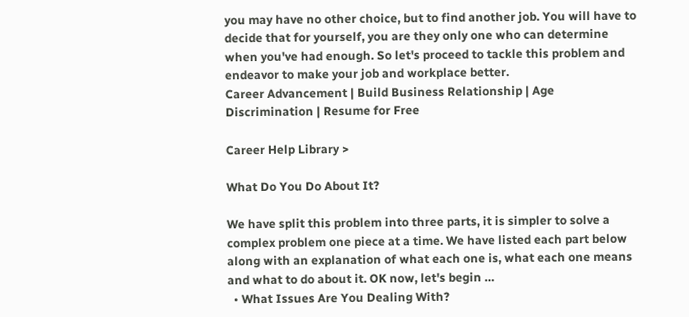you may have no other choice, but to find another job. You will have to decide that for yourself, you are they only one who can determine when you've had enough. So let's proceed to tackle this problem and endeavor to make your job and workplace better.
Career Advancement | Build Business Relationship | Age Discrimination | Resume for Free

Career Help Library >

What Do You Do About It?

We have split this problem into three parts, it is simpler to solve a complex problem one piece at a time. We have listed each part below along with an explanation of what each one is, what each one means and what to do about it. OK now, let's begin …
  • What Issues Are You Dealing With?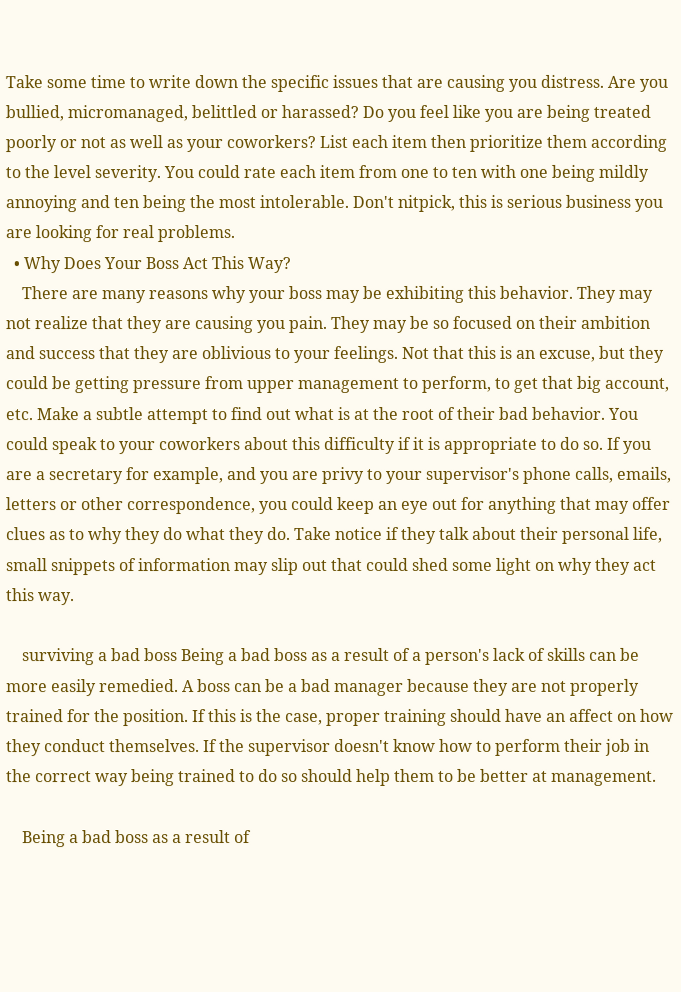Take some time to write down the specific issues that are causing you distress. Are you bullied, micromanaged, belittled or harassed? Do you feel like you are being treated poorly or not as well as your coworkers? List each item then prioritize them according to the level severity. You could rate each item from one to ten with one being mildly annoying and ten being the most intolerable. Don't nitpick, this is serious business you are looking for real problems.
  • Why Does Your Boss Act This Way?
    There are many reasons why your boss may be exhibiting this behavior. They may not realize that they are causing you pain. They may be so focused on their ambition and success that they are oblivious to your feelings. Not that this is an excuse, but they could be getting pressure from upper management to perform, to get that big account, etc. Make a subtle attempt to find out what is at the root of their bad behavior. You could speak to your coworkers about this difficulty if it is appropriate to do so. If you are a secretary for example, and you are privy to your supervisor's phone calls, emails, letters or other correspondence, you could keep an eye out for anything that may offer clues as to why they do what they do. Take notice if they talk about their personal life, small snippets of information may slip out that could shed some light on why they act this way.

    surviving a bad boss Being a bad boss as a result of a person's lack of skills can be more easily remedied. A boss can be a bad manager because they are not properly trained for the position. If this is the case, proper training should have an affect on how they conduct themselves. If the supervisor doesn't know how to perform their job in the correct way being trained to do so should help them to be better at management.

    Being a bad boss as a result of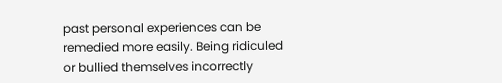past personal experiences can be remedied more easily. Being ridiculed or bullied themselves incorrectly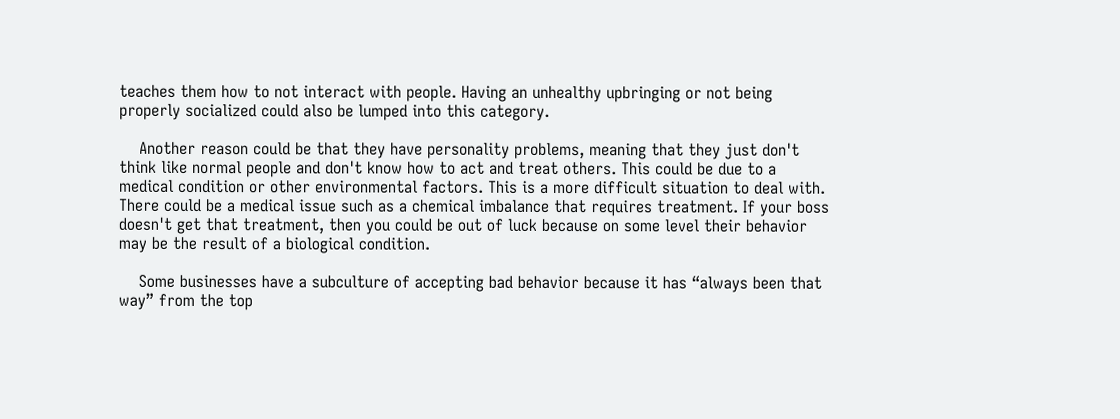teaches them how to not interact with people. Having an unhealthy upbringing or not being properly socialized could also be lumped into this category.

    Another reason could be that they have personality problems, meaning that they just don't think like normal people and don't know how to act and treat others. This could be due to a medical condition or other environmental factors. This is a more difficult situation to deal with. There could be a medical issue such as a chemical imbalance that requires treatment. If your boss doesn't get that treatment, then you could be out of luck because on some level their behavior may be the result of a biological condition.

    Some businesses have a subculture of accepting bad behavior because it has “always been that way” from the top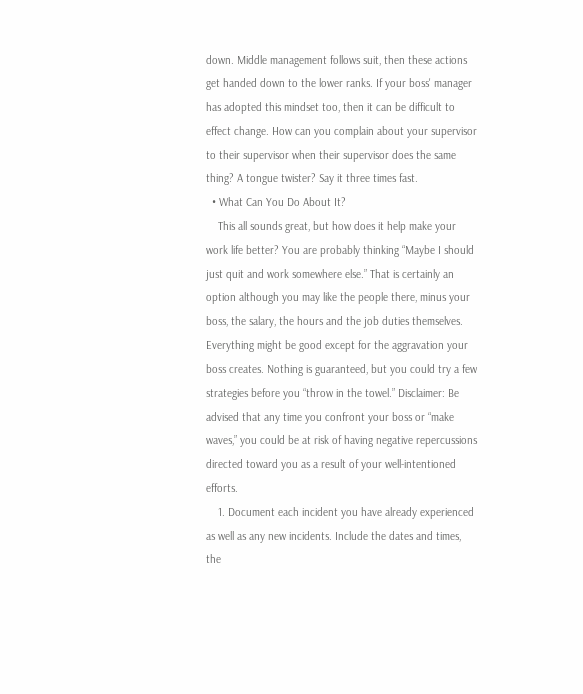down. Middle management follows suit, then these actions get handed down to the lower ranks. If your boss' manager has adopted this mindset too, then it can be difficult to effect change. How can you complain about your supervisor to their supervisor when their supervisor does the same thing? A tongue twister? Say it three times fast.
  • What Can You Do About It?
    This all sounds great, but how does it help make your work life better? You are probably thinking “Maybe I should just quit and work somewhere else.” That is certainly an option although you may like the people there, minus your boss, the salary, the hours and the job duties themselves. Everything might be good except for the aggravation your boss creates. Nothing is guaranteed, but you could try a few strategies before you “throw in the towel.” Disclaimer: Be advised that any time you confront your boss or “make waves,” you could be at risk of having negative repercussions directed toward you as a result of your well-intentioned efforts.
    1. Document each incident you have already experienced as well as any new incidents. Include the dates and times, the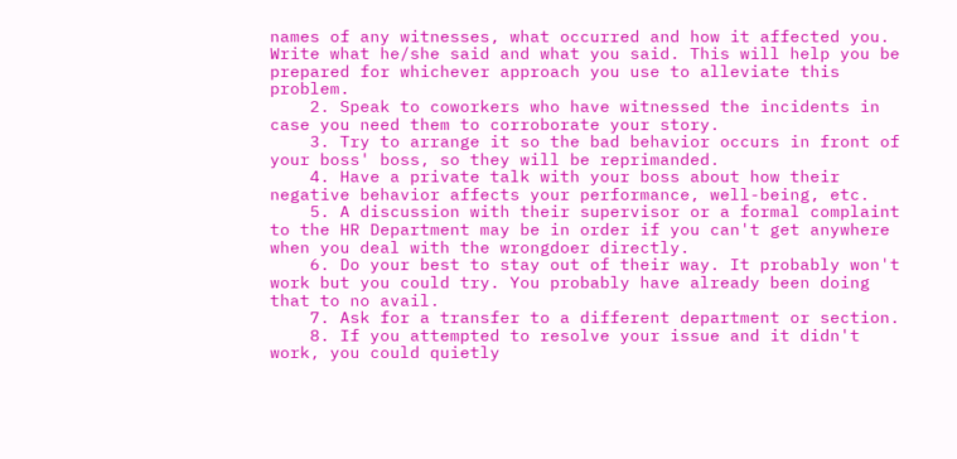names of any witnesses, what occurred and how it affected you. Write what he/she said and what you said. This will help you be prepared for whichever approach you use to alleviate this problem.
    2. Speak to coworkers who have witnessed the incidents in case you need them to corroborate your story.
    3. Try to arrange it so the bad behavior occurs in front of your boss' boss, so they will be reprimanded.
    4. Have a private talk with your boss about how their negative behavior affects your performance, well-being, etc.
    5. A discussion with their supervisor or a formal complaint to the HR Department may be in order if you can't get anywhere when you deal with the wrongdoer directly.
    6. Do your best to stay out of their way. It probably won't work but you could try. You probably have already been doing that to no avail.
    7. Ask for a transfer to a different department or section.
    8. If you attempted to resolve your issue and it didn't work, you could quietly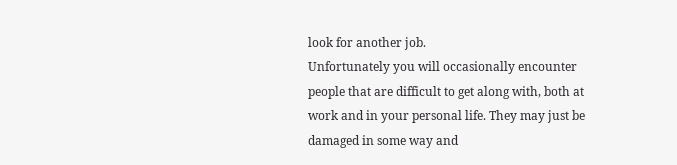look for another job.
Unfortunately you will occasionally encounter people that are difficult to get along with, both at work and in your personal life. They may just be damaged in some way and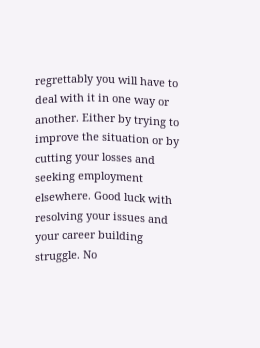regrettably you will have to deal with it in one way or another. Either by trying to improve the situation or by cutting your losses and seeking employment elsewhere. Good luck with resolving your issues and your career building struggle. No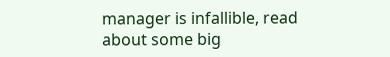manager is infallible, read about some big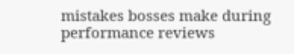mistakes bosses make during performance reviews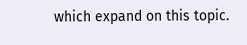which expand on this topic.